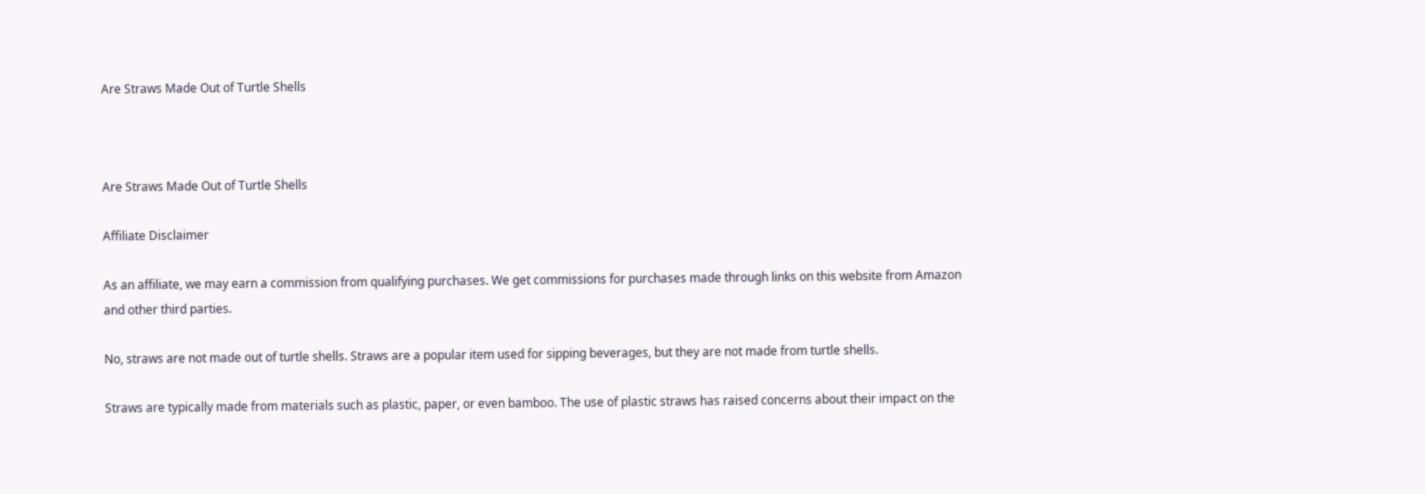Are Straws Made Out of Turtle Shells



Are Straws Made Out of Turtle Shells

Affiliate Disclaimer

As an affiliate, we may earn a commission from qualifying purchases. We get commissions for purchases made through links on this website from Amazon and other third parties.

No, straws are not made out of turtle shells. Straws are a popular item used for sipping beverages, but they are not made from turtle shells.

Straws are typically made from materials such as plastic, paper, or even bamboo. The use of plastic straws has raised concerns about their impact on the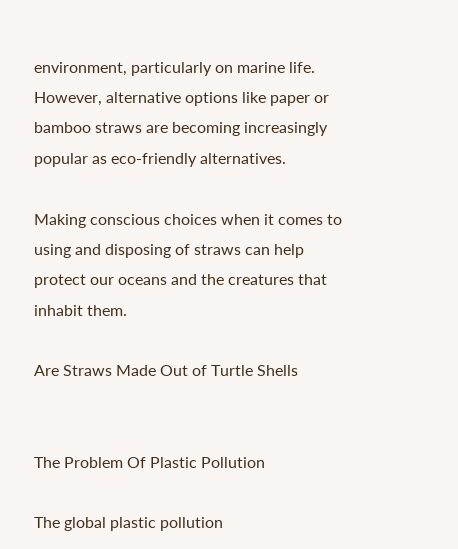environment, particularly on marine life. However, alternative options like paper or bamboo straws are becoming increasingly popular as eco-friendly alternatives.

Making conscious choices when it comes to using and disposing of straws can help protect our oceans and the creatures that inhabit them.

Are Straws Made Out of Turtle Shells


The Problem Of Plastic Pollution

The global plastic pollution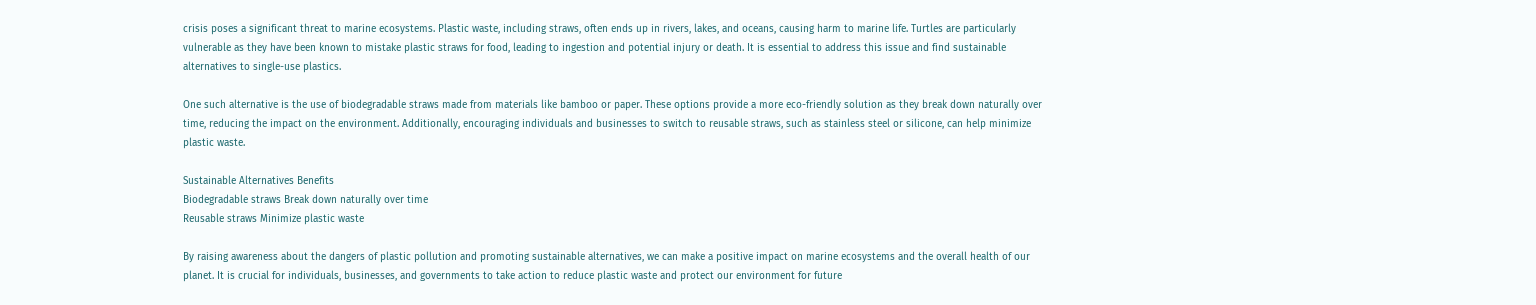crisis poses a significant threat to marine ecosystems. Plastic waste, including straws, often ends up in rivers, lakes, and oceans, causing harm to marine life. Turtles are particularly vulnerable as they have been known to mistake plastic straws for food, leading to ingestion and potential injury or death. It is essential to address this issue and find sustainable alternatives to single-use plastics.

One such alternative is the use of biodegradable straws made from materials like bamboo or paper. These options provide a more eco-friendly solution as they break down naturally over time, reducing the impact on the environment. Additionally, encouraging individuals and businesses to switch to reusable straws, such as stainless steel or silicone, can help minimize plastic waste.

Sustainable Alternatives Benefits
Biodegradable straws Break down naturally over time
Reusable straws Minimize plastic waste

By raising awareness about the dangers of plastic pollution and promoting sustainable alternatives, we can make a positive impact on marine ecosystems and the overall health of our planet. It is crucial for individuals, businesses, and governments to take action to reduce plastic waste and protect our environment for future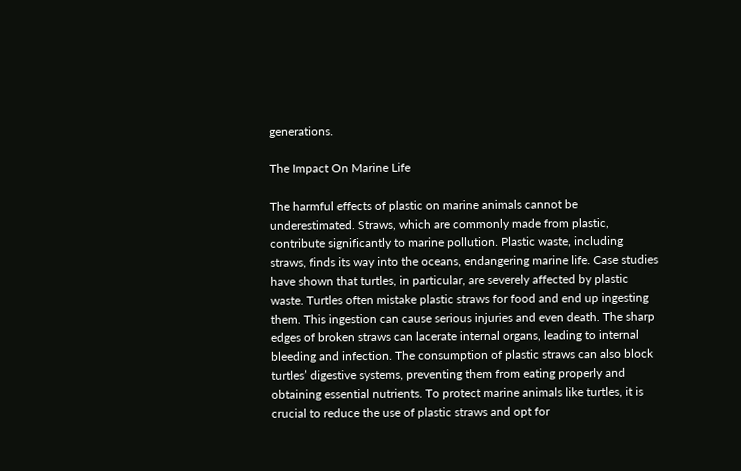generations.

The Impact On Marine Life

The harmful effects of plastic on marine animals cannot be underestimated. Straws, which are commonly made from plastic, contribute significantly to marine pollution. Plastic waste, including straws, finds its way into the oceans, endangering marine life. Case studies have shown that turtles, in particular, are severely affected by plastic waste. Turtles often mistake plastic straws for food and end up ingesting them. This ingestion can cause serious injuries and even death. The sharp edges of broken straws can lacerate internal organs, leading to internal bleeding and infection. The consumption of plastic straws can also block turtles’ digestive systems, preventing them from eating properly and obtaining essential nutrients. To protect marine animals like turtles, it is crucial to reduce the use of plastic straws and opt for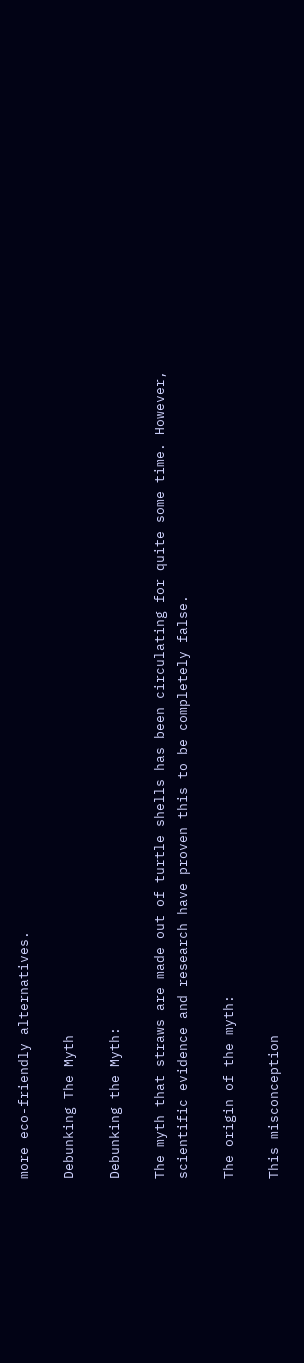more eco-friendly alternatives.

Debunking The Myth

Debunking the Myth:

The myth that straws are made out of turtle shells has been circulating for quite some time. However, scientific evidence and research have proven this to be completely false.

The origin of the myth:

This misconception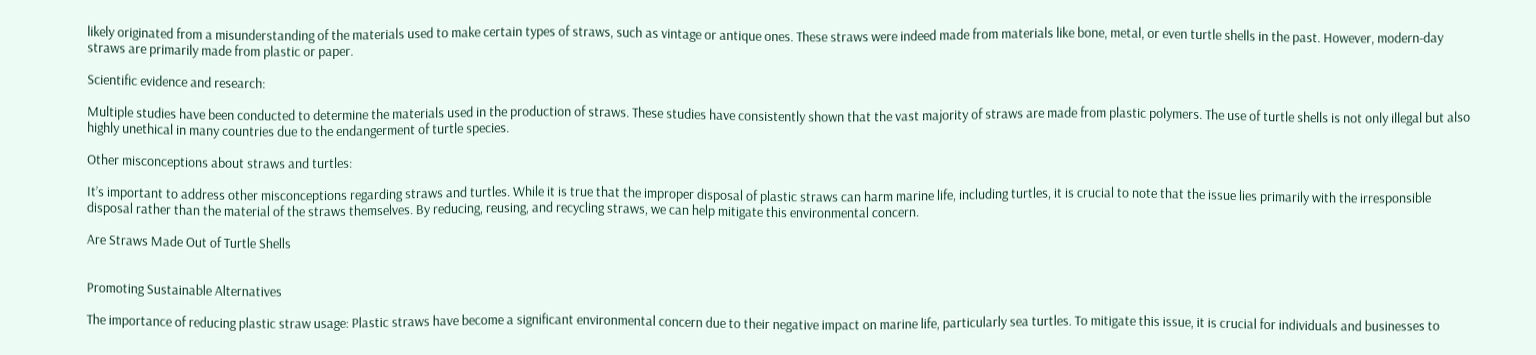likely originated from a misunderstanding of the materials used to make certain types of straws, such as vintage or antique ones. These straws were indeed made from materials like bone, metal, or even turtle shells in the past. However, modern-day straws are primarily made from plastic or paper.

Scientific evidence and research:

Multiple studies have been conducted to determine the materials used in the production of straws. These studies have consistently shown that the vast majority of straws are made from plastic polymers. The use of turtle shells is not only illegal but also highly unethical in many countries due to the endangerment of turtle species.

Other misconceptions about straws and turtles:

It’s important to address other misconceptions regarding straws and turtles. While it is true that the improper disposal of plastic straws can harm marine life, including turtles, it is crucial to note that the issue lies primarily with the irresponsible disposal rather than the material of the straws themselves. By reducing, reusing, and recycling straws, we can help mitigate this environmental concern.

Are Straws Made Out of Turtle Shells


Promoting Sustainable Alternatives

The importance of reducing plastic straw usage: Plastic straws have become a significant environmental concern due to their negative impact on marine life, particularly sea turtles. To mitigate this issue, it is crucial for individuals and businesses to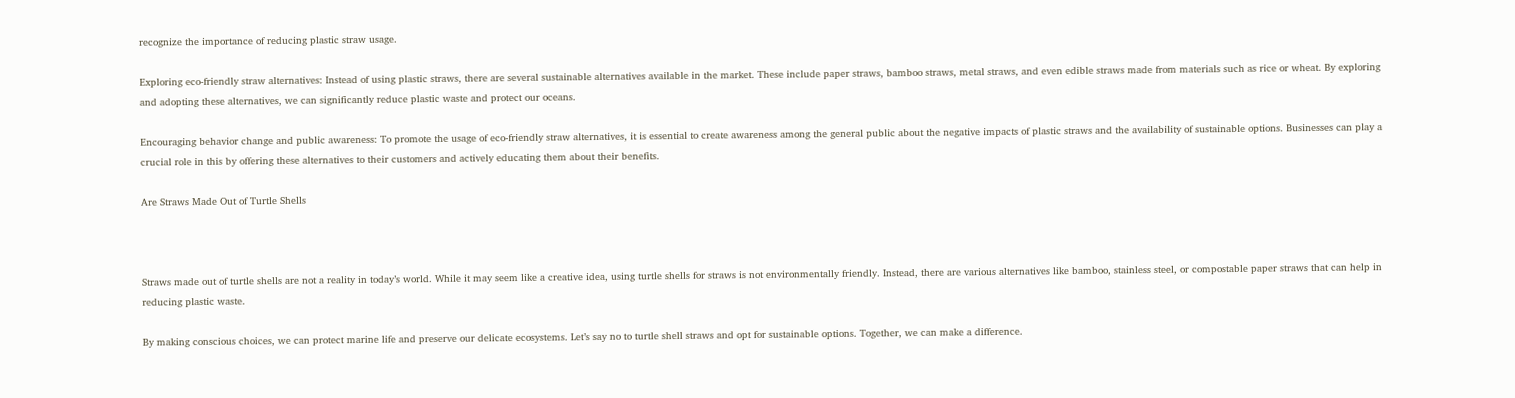recognize the importance of reducing plastic straw usage.

Exploring eco-friendly straw alternatives: Instead of using plastic straws, there are several sustainable alternatives available in the market. These include paper straws, bamboo straws, metal straws, and even edible straws made from materials such as rice or wheat. By exploring and adopting these alternatives, we can significantly reduce plastic waste and protect our oceans.

Encouraging behavior change and public awareness: To promote the usage of eco-friendly straw alternatives, it is essential to create awareness among the general public about the negative impacts of plastic straws and the availability of sustainable options. Businesses can play a crucial role in this by offering these alternatives to their customers and actively educating them about their benefits.

Are Straws Made Out of Turtle Shells



Straws made out of turtle shells are not a reality in today’s world. While it may seem like a creative idea, using turtle shells for straws is not environmentally friendly. Instead, there are various alternatives like bamboo, stainless steel, or compostable paper straws that can help in reducing plastic waste.

By making conscious choices, we can protect marine life and preserve our delicate ecosystems. Let’s say no to turtle shell straws and opt for sustainable options. Together, we can make a difference.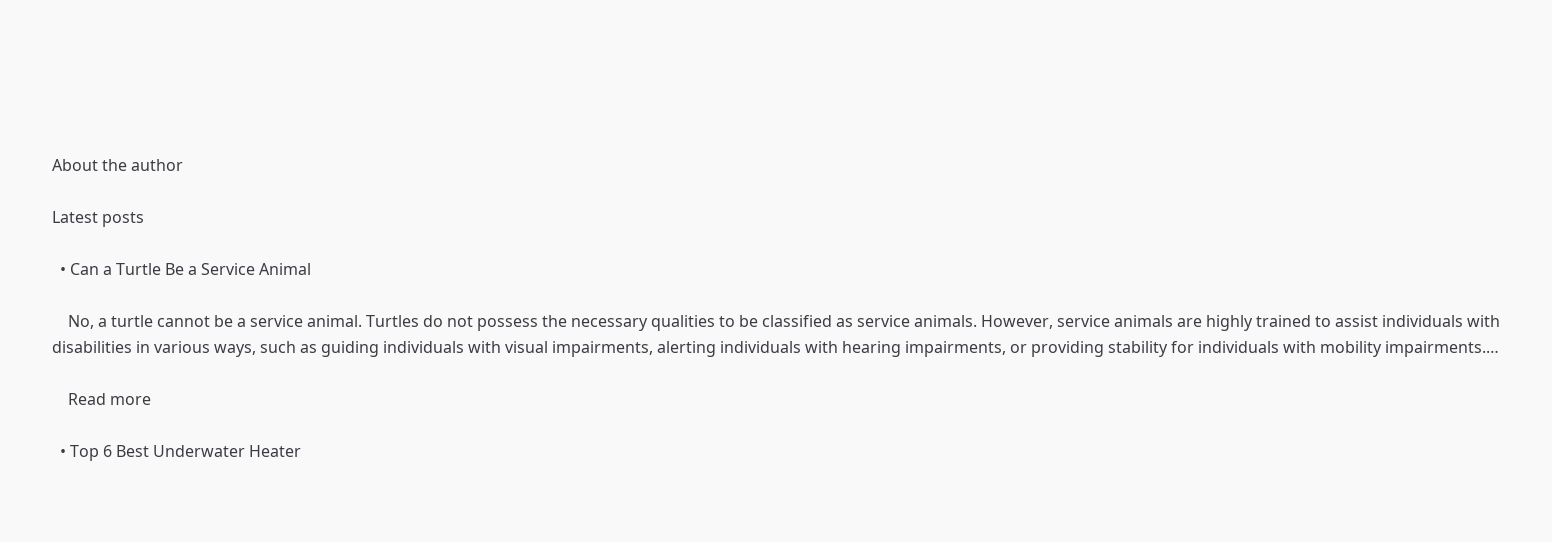About the author

Latest posts

  • Can a Turtle Be a Service Animal

    No, a turtle cannot be a service animal. Turtles do not possess the necessary qualities to be classified as service animals. However, service animals are highly trained to assist individuals with disabilities in various ways, such as guiding individuals with visual impairments, alerting individuals with hearing impairments, or providing stability for individuals with mobility impairments.…

    Read more

  • Top 6 Best Underwater Heater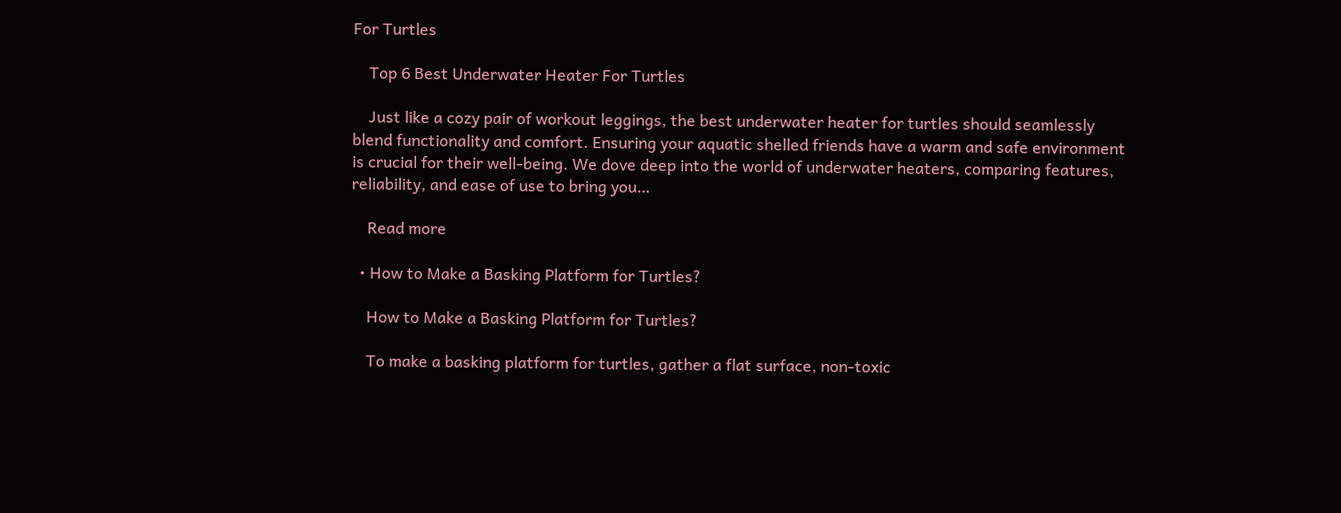For Turtles

    Top 6 Best Underwater Heater For Turtles

    Just like a cozy pair of workout leggings, the best underwater heater for turtles should seamlessly blend functionality and comfort. Ensuring your aquatic shelled friends have a warm and safe environment is crucial for their well-being. We dove deep into the world of underwater heaters, comparing features, reliability, and ease of use to bring you…

    Read more

  • How to Make a Basking Platform for Turtles?

    How to Make a Basking Platform for Turtles?

    To make a basking platform for turtles, gather a flat surface, non-toxic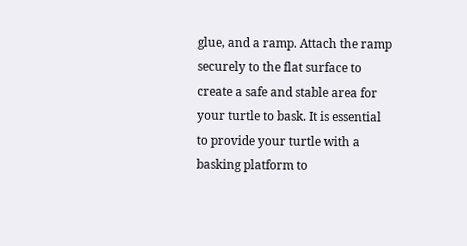glue, and a ramp. Attach the ramp securely to the flat surface to create a safe and stable area for your turtle to bask. It is essential to provide your turtle with a basking platform to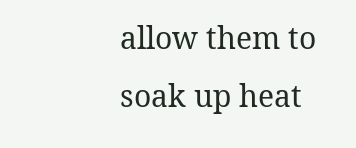allow them to soak up heat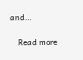and…

    Read more